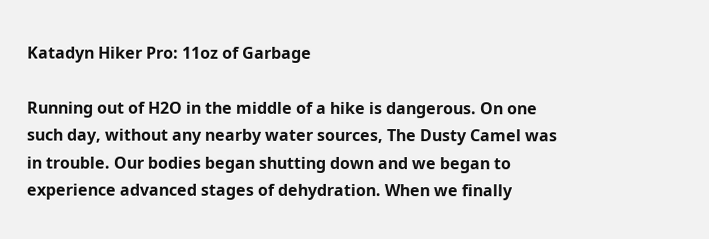Katadyn Hiker Pro: 11oz of Garbage

Running out of H2O in the middle of a hike is dangerous. On one such day, without any nearby water sources, The Dusty Camel was in trouble. Our bodies began shutting down and we began to experience advanced stages of dehydration. When we finally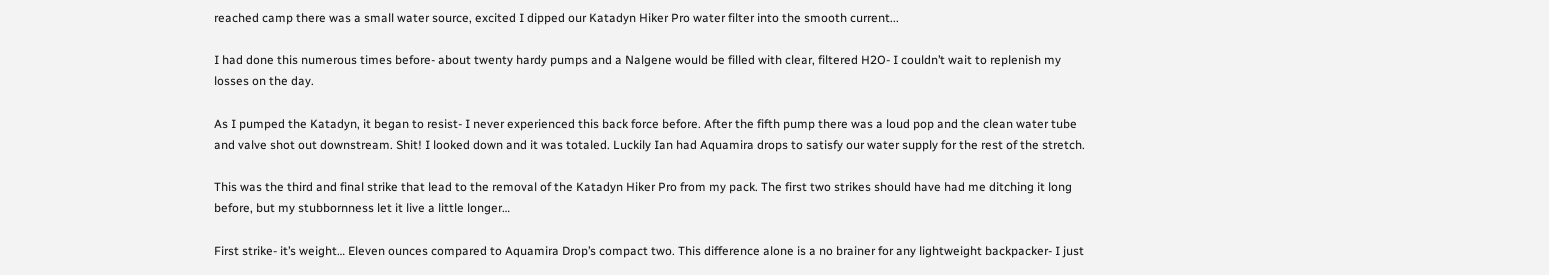reached camp there was a small water source, excited I dipped our Katadyn Hiker Pro water filter into the smooth current...

I had done this numerous times before- about twenty hardy pumps and a Nalgene would be filled with clear, filtered H2O- I couldn’t wait to replenish my losses on the day.

As I pumped the Katadyn, it began to resist- I never experienced this back force before. After the fifth pump there was a loud pop and the clean water tube and valve shot out downstream. Shit! I looked down and it was totaled. Luckily Ian had Aquamira drops to satisfy our water supply for the rest of the stretch.

This was the third and final strike that lead to the removal of the Katadyn Hiker Pro from my pack. The first two strikes should have had me ditching it long before, but my stubbornness let it live a little longer…

First strike- it’s weight… Eleven ounces compared to Aquamira Drop’s compact two. This difference alone is a no brainer for any lightweight backpacker- I just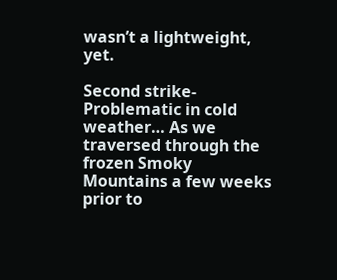wasn’t a lightweight, yet.

Second strike- Problematic in cold weather… As we traversed through the frozen Smoky Mountains a few weeks prior to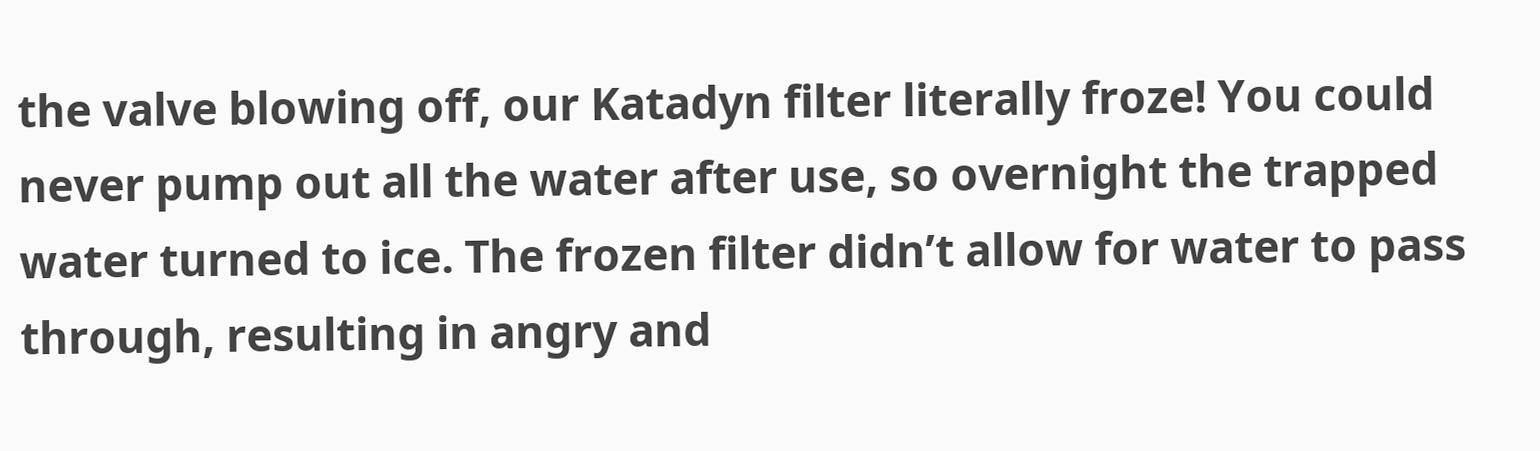the valve blowing off, our Katadyn filter literally froze! You could never pump out all the water after use, so overnight the trapped water turned to ice. The frozen filter didn’t allow for water to pass through, resulting in angry and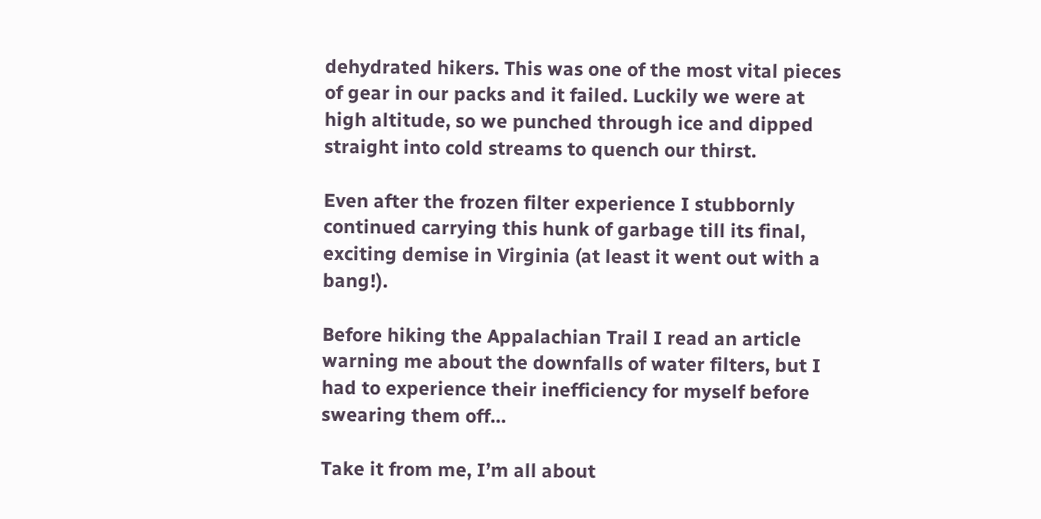dehydrated hikers. This was one of the most vital pieces of gear in our packs and it failed. Luckily we were at high altitude, so we punched through ice and dipped straight into cold streams to quench our thirst.

Even after the frozen filter experience I stubbornly continued carrying this hunk of garbage till its final, exciting demise in Virginia (at least it went out with a bang!).

Before hiking the Appalachian Trail I read an article warning me about the downfalls of water filters, but I had to experience their inefficiency for myself before swearing them off…

Take it from me, I’m all about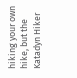hiking your own hike, but the Katadyn Hiker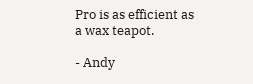Pro is as efficient as a wax teapot.

- Andy